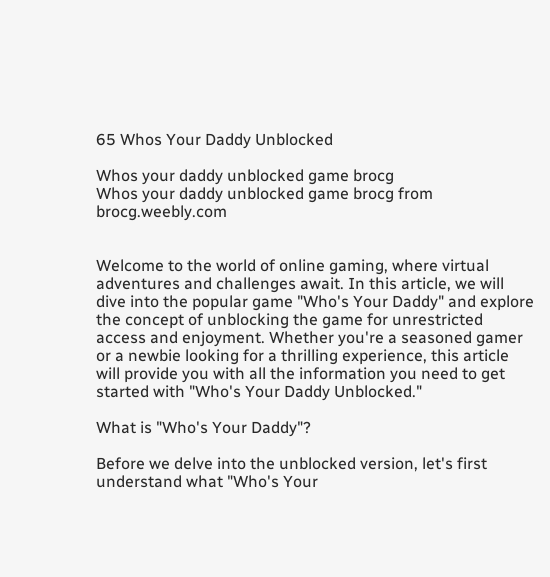65 Whos Your Daddy Unblocked

Whos your daddy unblocked game brocg
Whos your daddy unblocked game brocg from brocg.weebly.com


Welcome to the world of online gaming, where virtual adventures and challenges await. In this article, we will dive into the popular game "Who's Your Daddy" and explore the concept of unblocking the game for unrestricted access and enjoyment. Whether you're a seasoned gamer or a newbie looking for a thrilling experience, this article will provide you with all the information you need to get started with "Who's Your Daddy Unblocked."

What is "Who's Your Daddy"?

Before we delve into the unblocked version, let's first understand what "Who's Your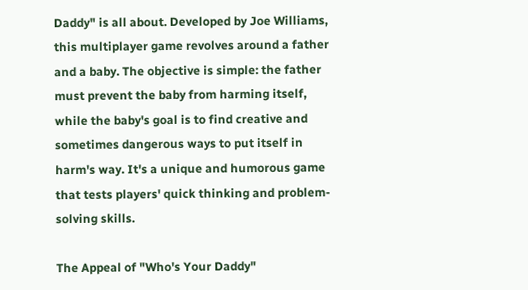Daddy" is all about. Developed by Joe Williams, this multiplayer game revolves around a father and a baby. The objective is simple: the father must prevent the baby from harming itself, while the baby's goal is to find creative and sometimes dangerous ways to put itself in harm's way. It's a unique and humorous game that tests players' quick thinking and problem-solving skills.

The Appeal of "Who's Your Daddy"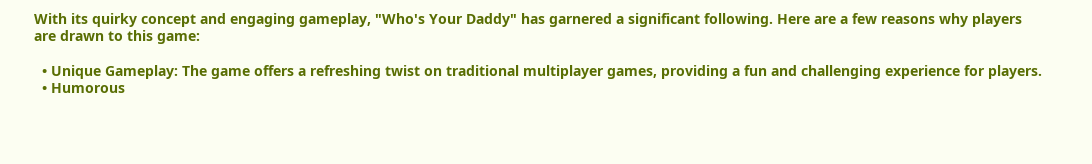With its quirky concept and engaging gameplay, "Who's Your Daddy" has garnered a significant following. Here are a few reasons why players are drawn to this game:

  • Unique Gameplay: The game offers a refreshing twist on traditional multiplayer games, providing a fun and challenging experience for players.
  • Humorous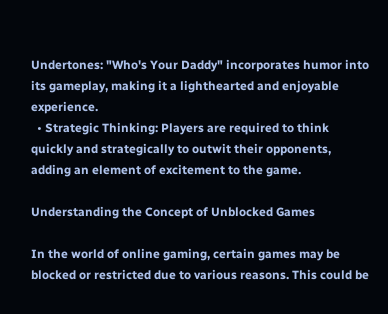Undertones: "Who's Your Daddy" incorporates humor into its gameplay, making it a lighthearted and enjoyable experience.
  • Strategic Thinking: Players are required to think quickly and strategically to outwit their opponents, adding an element of excitement to the game.

Understanding the Concept of Unblocked Games

In the world of online gaming, certain games may be blocked or restricted due to various reasons. This could be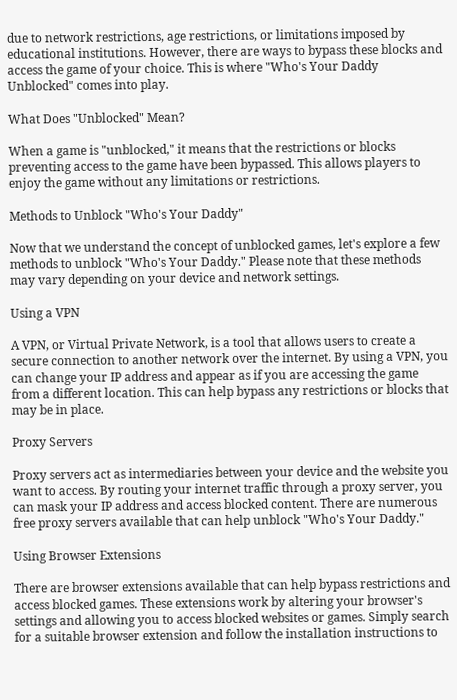due to network restrictions, age restrictions, or limitations imposed by educational institutions. However, there are ways to bypass these blocks and access the game of your choice. This is where "Who's Your Daddy Unblocked" comes into play.

What Does "Unblocked" Mean?

When a game is "unblocked," it means that the restrictions or blocks preventing access to the game have been bypassed. This allows players to enjoy the game without any limitations or restrictions.

Methods to Unblock "Who's Your Daddy"

Now that we understand the concept of unblocked games, let's explore a few methods to unblock "Who's Your Daddy." Please note that these methods may vary depending on your device and network settings.

Using a VPN

A VPN, or Virtual Private Network, is a tool that allows users to create a secure connection to another network over the internet. By using a VPN, you can change your IP address and appear as if you are accessing the game from a different location. This can help bypass any restrictions or blocks that may be in place.

Proxy Servers

Proxy servers act as intermediaries between your device and the website you want to access. By routing your internet traffic through a proxy server, you can mask your IP address and access blocked content. There are numerous free proxy servers available that can help unblock "Who's Your Daddy."

Using Browser Extensions

There are browser extensions available that can help bypass restrictions and access blocked games. These extensions work by altering your browser's settings and allowing you to access blocked websites or games. Simply search for a suitable browser extension and follow the installation instructions to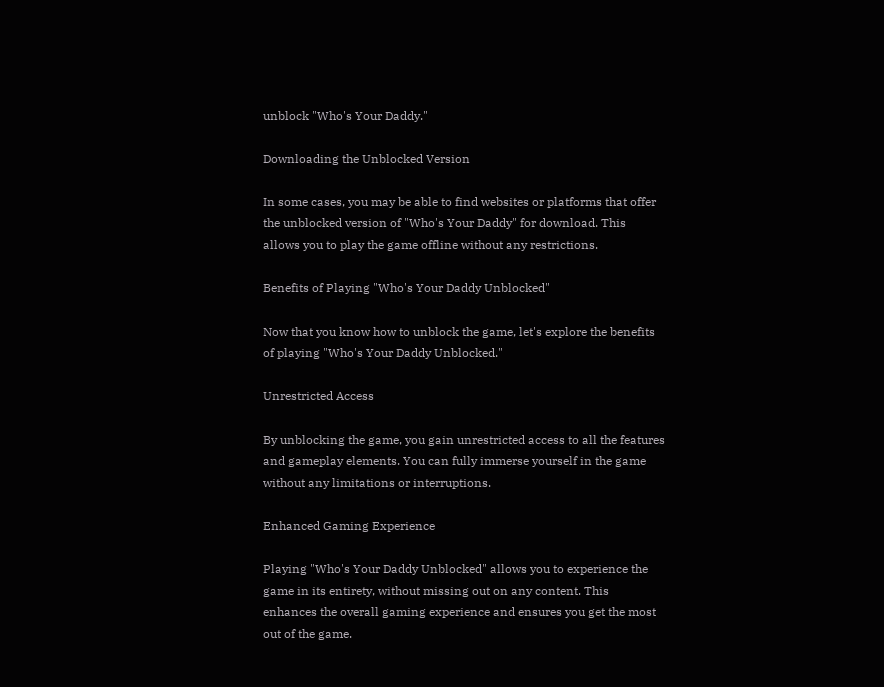unblock "Who's Your Daddy."

Downloading the Unblocked Version

In some cases, you may be able to find websites or platforms that offer the unblocked version of "Who's Your Daddy" for download. This allows you to play the game offline without any restrictions.

Benefits of Playing "Who's Your Daddy Unblocked"

Now that you know how to unblock the game, let's explore the benefits of playing "Who's Your Daddy Unblocked."

Unrestricted Access

By unblocking the game, you gain unrestricted access to all the features and gameplay elements. You can fully immerse yourself in the game without any limitations or interruptions.

Enhanced Gaming Experience

Playing "Who's Your Daddy Unblocked" allows you to experience the game in its entirety, without missing out on any content. This enhances the overall gaming experience and ensures you get the most out of the game.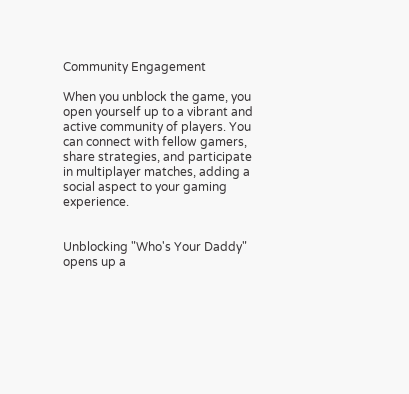Community Engagement

When you unblock the game, you open yourself up to a vibrant and active community of players. You can connect with fellow gamers, share strategies, and participate in multiplayer matches, adding a social aspect to your gaming experience.


Unblocking "Who's Your Daddy" opens up a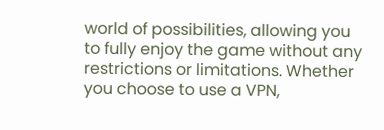world of possibilities, allowing you to fully enjoy the game without any restrictions or limitations. Whether you choose to use a VPN,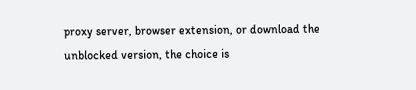proxy server, browser extension, or download the unblocked version, the choice is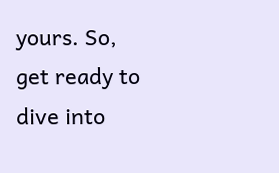yours. So, get ready to dive into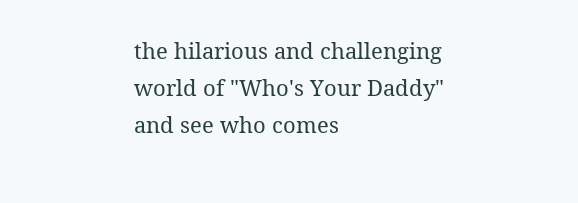the hilarious and challenging world of "Who's Your Daddy" and see who comes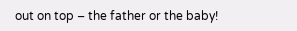out on top – the father or the baby!